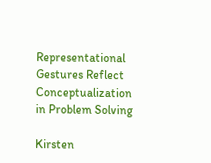Representational Gestures Reflect Conceptualization in Problem Solving

Kirsten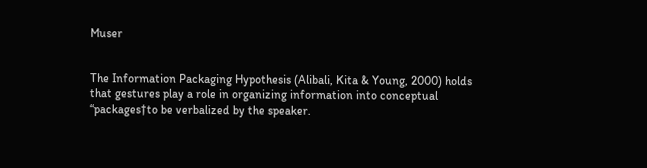Muser


The Information Packaging Hypothesis (Alibali, Kita & Young, 2000) holds that gestures play a role in organizing information into conceptual “packages†to be verbalized by the speaker.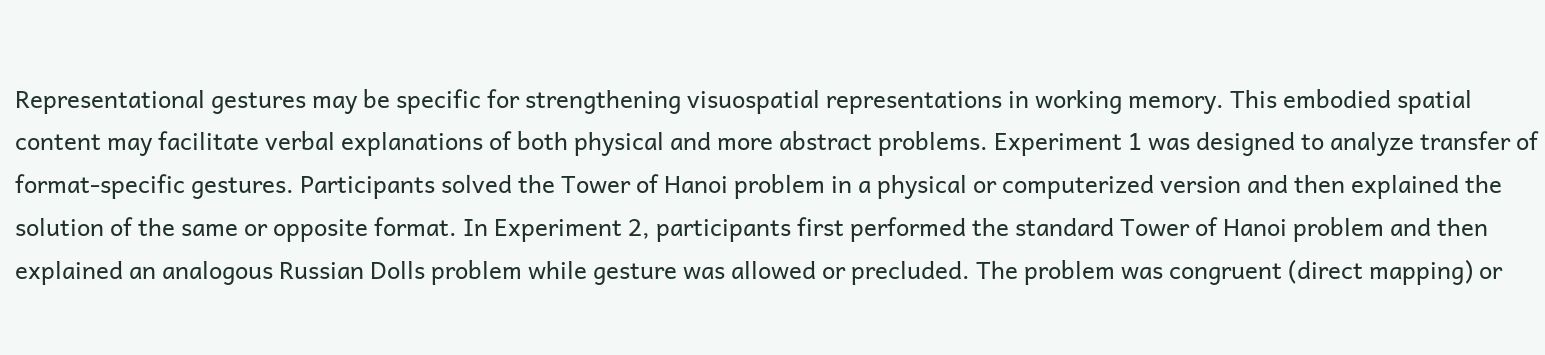Representational gestures may be specific for strengthening visuospatial representations in working memory. This embodied spatial content may facilitate verbal explanations of both physical and more abstract problems. Experiment 1 was designed to analyze transfer of format-specific gestures. Participants solved the Tower of Hanoi problem in a physical or computerized version and then explained the solution of the same or opposite format. In Experiment 2, participants first performed the standard Tower of Hanoi problem and then explained an analogous Russian Dolls problem while gesture was allowed or precluded. The problem was congruent (direct mapping) or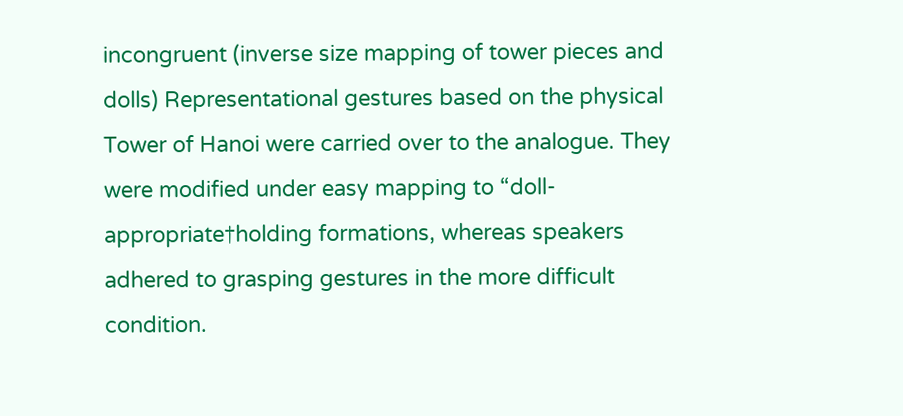incongruent (inverse size mapping of tower pieces and dolls) Representational gestures based on the physical Tower of Hanoi were carried over to the analogue. They were modified under easy mapping to “doll-appropriate†holding formations, whereas speakers adhered to grasping gestures in the more difficult condition.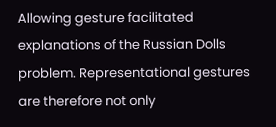Allowing gesture facilitated explanations of the Russian Dolls problem. Representational gestures are therefore not only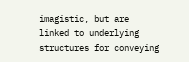imagistic, but are linked to underlying structures for conveying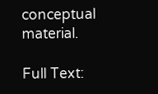conceptual material.

Full Text: